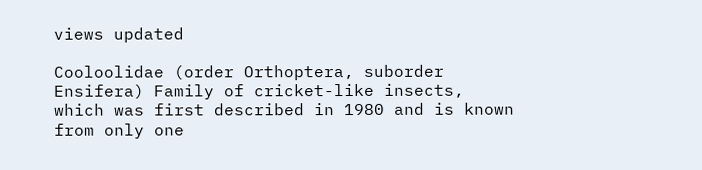views updated

Cooloolidae (order Orthoptera, suborder Ensifera) Family of cricket-like insects, which was first described in 1980 and is known from only one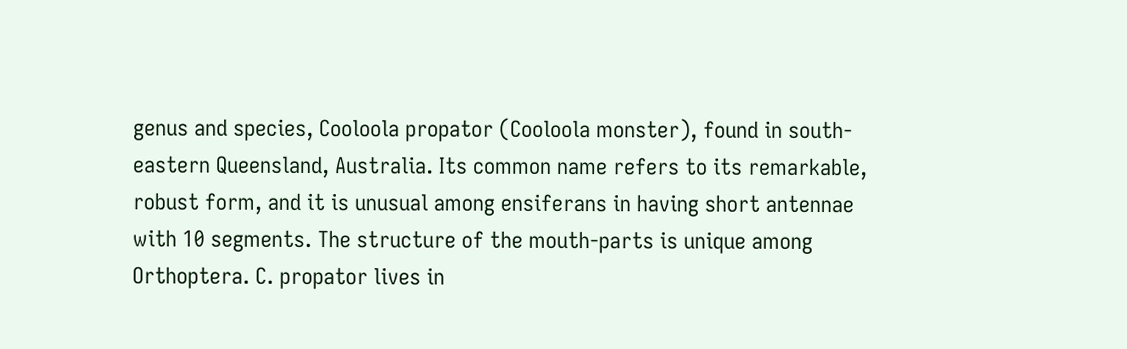genus and species, Cooloola propator (Cooloola monster), found in south-eastern Queensland, Australia. Its common name refers to its remarkable, robust form, and it is unusual among ensiferans in having short antennae with 10 segments. The structure of the mouth-parts is unique among Orthoptera. C. propator lives in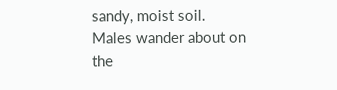sandy, moist soil. Males wander about on the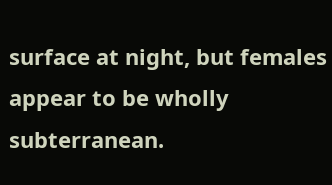surface at night, but females appear to be wholly subterranean.